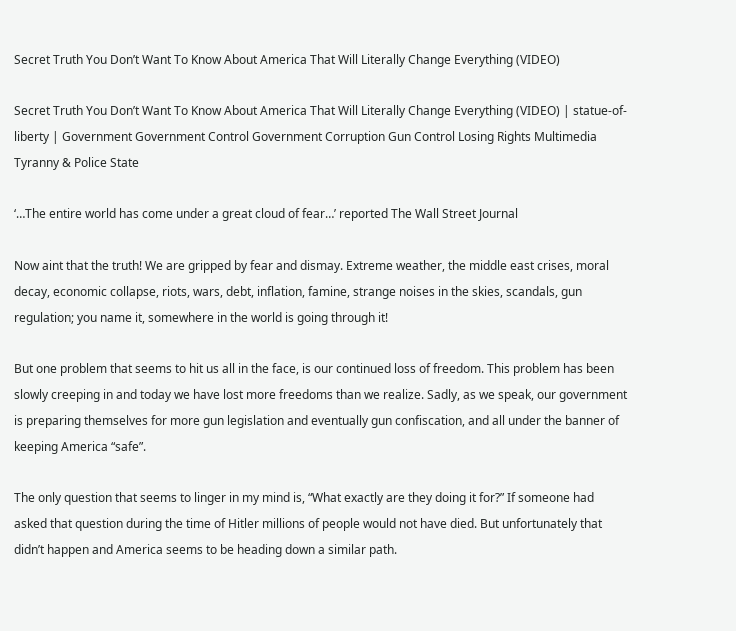Secret Truth You Don’t Want To Know About America That Will Literally Change Everything (VIDEO)

Secret Truth You Don’t Want To Know About America That Will Literally Change Everything (VIDEO) | statue-of-liberty | Government Government Control Government Corruption Gun Control Losing Rights Multimedia Tyranny & Police State

‘…The entire world has come under a great cloud of fear…’ reported The Wall Street Journal

Now aint that the truth! We are gripped by fear and dismay. Extreme weather, the middle east crises, moral decay, economic collapse, riots, wars, debt, inflation, famine, strange noises in the skies, scandals, gun regulation; you name it, somewhere in the world is going through it!

But one problem that seems to hit us all in the face, is our continued loss of freedom. This problem has been slowly creeping in and today we have lost more freedoms than we realize. Sadly, as we speak, our government is preparing themselves for more gun legislation and eventually gun confiscation, and all under the banner of keeping America “safe”.

The only question that seems to linger in my mind is, “What exactly are they doing it for?” If someone had asked that question during the time of Hitler millions of people would not have died. But unfortunately that didn’t happen and America seems to be heading down a similar path.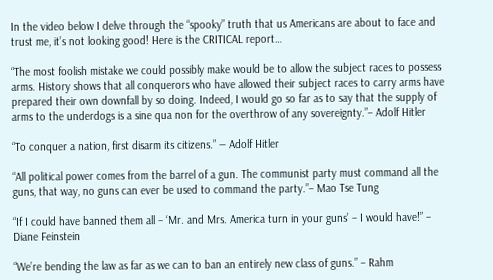In the video below I delve through the “spooky” truth that us Americans are about to face and trust me, it’s not looking good! Here is the CRITICAL report…

“The most foolish mistake we could possibly make would be to allow the subject races to possess arms. History shows that all conquerors who have allowed their subject races to carry arms have prepared their own downfall by so doing. Indeed, I would go so far as to say that the supply of arms to the underdogs is a sine qua non for the overthrow of any sovereignty.”– Adolf Hitler

“To conquer a nation, first disarm its citizens.” ― Adolf Hitler

“All political power comes from the barrel of a gun. The communist party must command all the guns, that way, no guns can ever be used to command the party.”– Mao Tse Tung

“If I could have banned them all – ‘Mr. and Mrs. America turn in your guns’ – I would have!” – Diane Feinstein

“We’re bending the law as far as we can to ban an entirely new class of guns.” – Rahm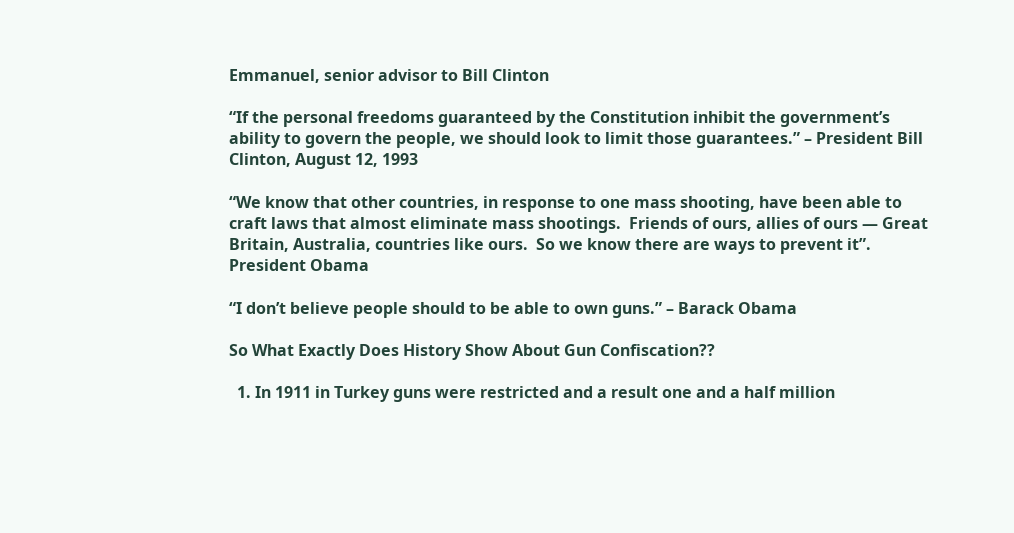Emmanuel, senior advisor to Bill Clinton

“If the personal freedoms guaranteed by the Constitution inhibit the government’s ability to govern the people, we should look to limit those guarantees.” – President Bill Clinton, August 12, 1993

“We know that other countries, in response to one mass shooting, have been able to craft laws that almost eliminate mass shootings.  Friends of ours, allies of ours — Great Britain, Australia, countries like ours.  So we know there are ways to prevent it”.  President Obama

“I don’t believe people should to be able to own guns.” – Barack Obama

So What Exactly Does History Show About Gun Confiscation??

  1. In 1911 in Turkey guns were restricted and a result one and a half million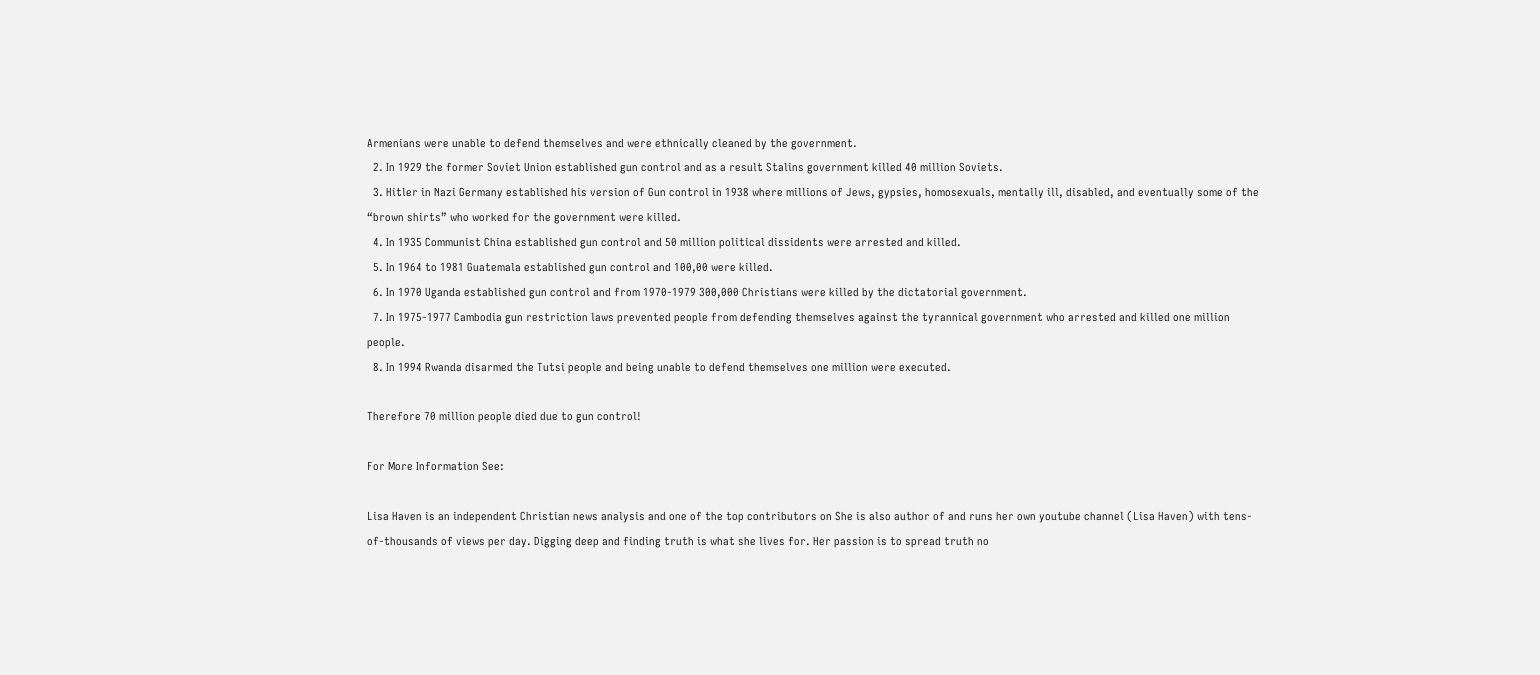Armenians were unable to defend themselves and were ethnically cleaned by the government.
  2. In 1929 the former Soviet Union established gun control and as a result Stalins government killed 40 million Soviets.
  3. Hitler in Nazi Germany established his version of Gun control in 1938 where millions of Jews, gypsies, homosexuals, mentally ill, disabled, and eventually some of the “brown shirts” who worked for the government were killed.
  4. In 1935 Communist China established gun control and 50 million political dissidents were arrested and killed.
  5. In 1964 to 1981 Guatemala established gun control and 100,00 were killed.
  6. In 1970 Uganda established gun control and from 1970-1979 300,000 Christians were killed by the dictatorial government.
  7. In 1975-1977 Cambodia gun restriction laws prevented people from defending themselves against the tyrannical government who arrested and killed one million people.
  8. In 1994 Rwanda disarmed the Tutsi people and being unable to defend themselves one million were executed.

Therefore 70 million people died due to gun control!

For More Information See:

Lisa Haven is an independent Christian news analysis and one of the top contributors on She is also author of and runs her own youtube channel (Lisa Haven) with tens-of-thousands of views per day. Digging deep and finding truth is what she lives for. Her passion is to spread truth no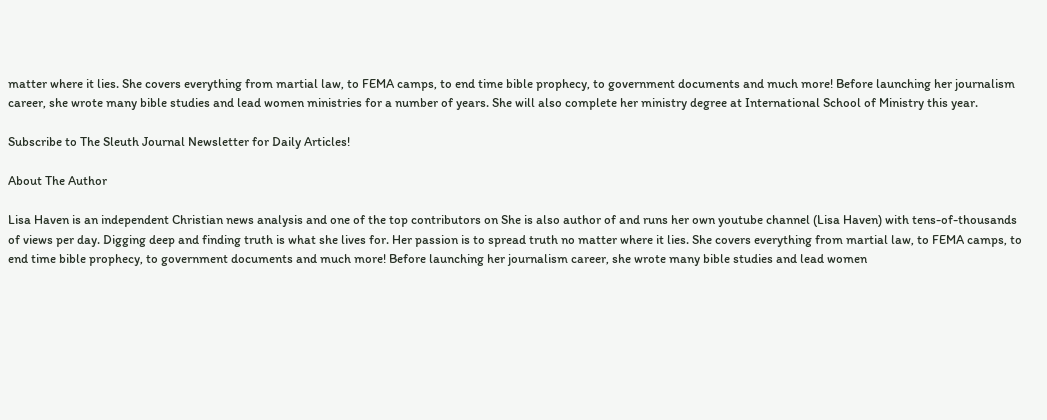matter where it lies. She covers everything from martial law, to FEMA camps, to end time bible prophecy, to government documents and much more! Before launching her journalism career, she wrote many bible studies and lead women ministries for a number of years. She will also complete her ministry degree at International School of Ministry this year.

Subscribe to The Sleuth Journal Newsletter for Daily Articles!

About The Author

Lisa Haven is an independent Christian news analysis and one of the top contributors on She is also author of and runs her own youtube channel (Lisa Haven) with tens-of-thousands of views per day. Digging deep and finding truth is what she lives for. Her passion is to spread truth no matter where it lies. She covers everything from martial law, to FEMA camps, to end time bible prophecy, to government documents and much more! Before launching her journalism career, she wrote many bible studies and lead women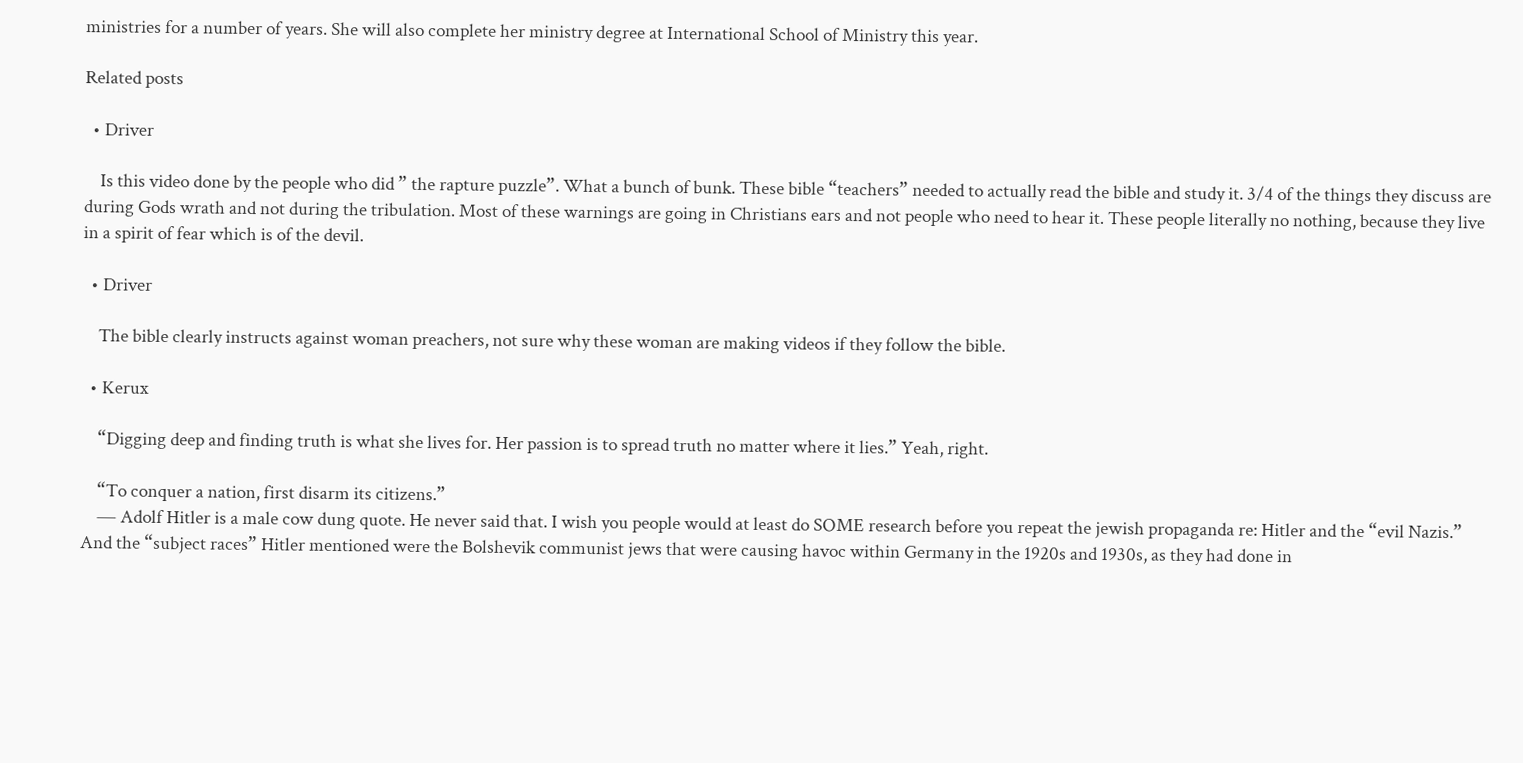ministries for a number of years. She will also complete her ministry degree at International School of Ministry this year.

Related posts

  • Driver

    Is this video done by the people who did ” the rapture puzzle”. What a bunch of bunk. These bible “teachers” needed to actually read the bible and study it. 3/4 of the things they discuss are during Gods wrath and not during the tribulation. Most of these warnings are going in Christians ears and not people who need to hear it. These people literally no nothing, because they live in a spirit of fear which is of the devil.

  • Driver

    The bible clearly instructs against woman preachers, not sure why these woman are making videos if they follow the bible.

  • Kerux

    “Digging deep and finding truth is what she lives for. Her passion is to spread truth no matter where it lies.” Yeah, right.

    “To conquer a nation, first disarm its citizens.”
    ― Adolf Hitler is a male cow dung quote. He never said that. I wish you people would at least do SOME research before you repeat the jewish propaganda re: Hitler and the “evil Nazis.” And the “subject races” Hitler mentioned were the Bolshevik communist jews that were causing havoc within Germany in the 1920s and 1930s, as they had done in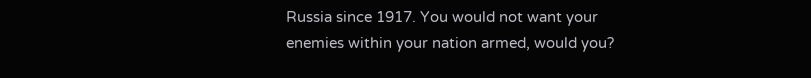Russia since 1917. You would not want your enemies within your nation armed, would you?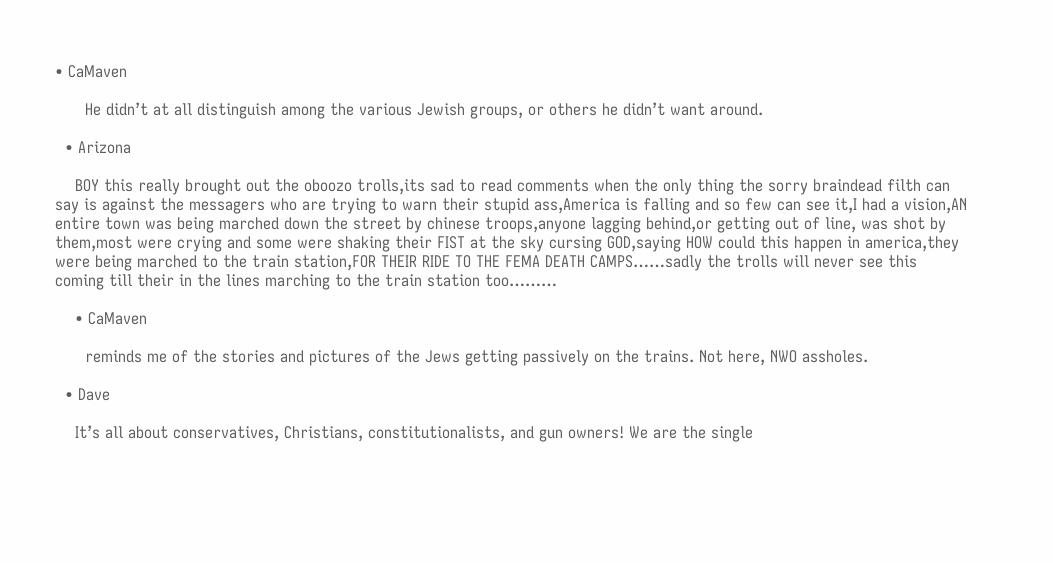• CaMaven

      He didn’t at all distinguish among the various Jewish groups, or others he didn’t want around.

  • Arizona

    BOY this really brought out the oboozo trolls,its sad to read comments when the only thing the sorry braindead filth can say is against the messagers who are trying to warn their stupid ass,America is falling and so few can see it,I had a vision,AN entire town was being marched down the street by chinese troops,anyone lagging behind,or getting out of line, was shot by them,most were crying and some were shaking their FIST at the sky cursing GOD,saying HOW could this happen in america,they were being marched to the train station,FOR THEIR RIDE TO THE FEMA DEATH CAMPS……sadly the trolls will never see this coming till their in the lines marching to the train station too………

    • CaMaven

      reminds me of the stories and pictures of the Jews getting passively on the trains. Not here, NWO assholes.

  • Dave

    It’s all about conservatives, Christians, constitutionalists, and gun owners! We are the single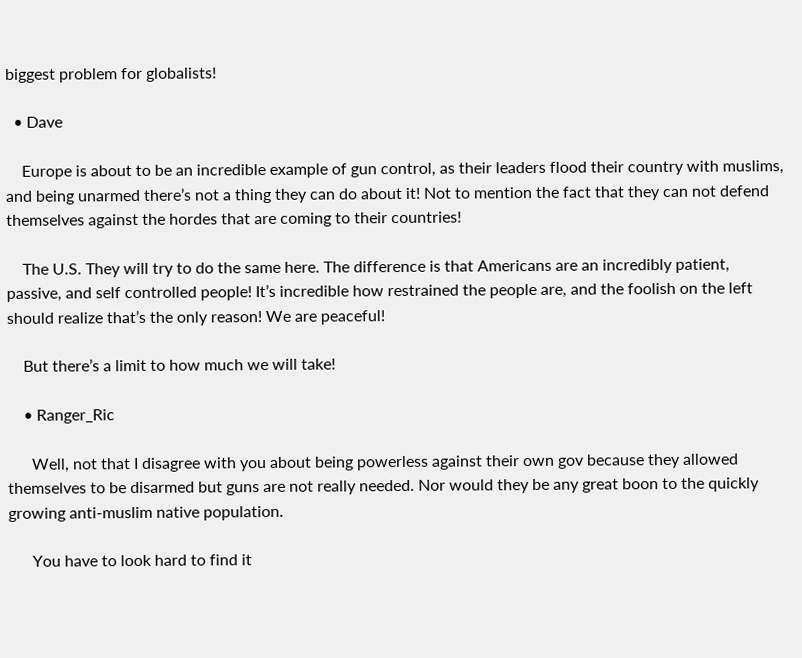biggest problem for globalists!

  • Dave

    Europe is about to be an incredible example of gun control, as their leaders flood their country with muslims, and being unarmed there’s not a thing they can do about it! Not to mention the fact that they can not defend themselves against the hordes that are coming to their countries!

    The U.S. They will try to do the same here. The difference is that Americans are an incredibly patient, passive, and self controlled people! It’s incredible how restrained the people are, and the foolish on the left should realize that’s the only reason! We are peaceful!

    But there’s a limit to how much we will take!

    • Ranger_Ric

      Well, not that I disagree with you about being powerless against their own gov because they allowed themselves to be disarmed but guns are not really needed. Nor would they be any great boon to the quickly growing anti-muslim native population.

      You have to look hard to find it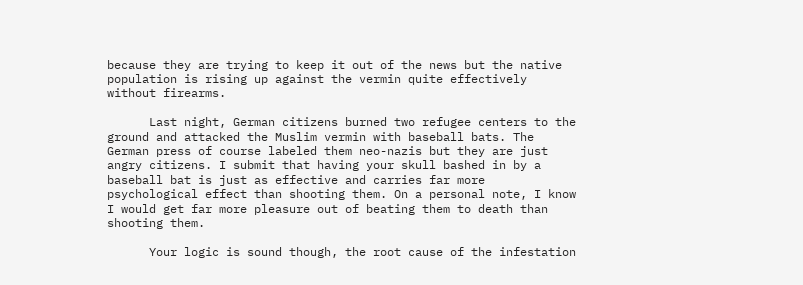because they are trying to keep it out of the news but the native population is rising up against the vermin quite effectively without firearms.

      Last night, German citizens burned two refugee centers to the ground and attacked the Muslim vermin with baseball bats. The German press of course labeled them neo-nazis but they are just angry citizens. I submit that having your skull bashed in by a baseball bat is just as effective and carries far more psychological effect than shooting them. On a personal note, I know I would get far more pleasure out of beating them to death than shooting them.

      Your logic is sound though, the root cause of the infestation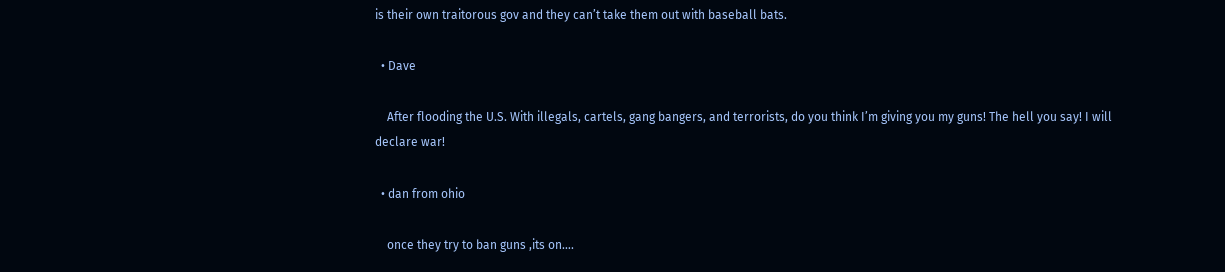is their own traitorous gov and they can’t take them out with baseball bats.

  • Dave

    After flooding the U.S. With illegals, cartels, gang bangers, and terrorists, do you think I’m giving you my guns! The hell you say! I will declare war!

  • dan from ohio

    once they try to ban guns ,its on….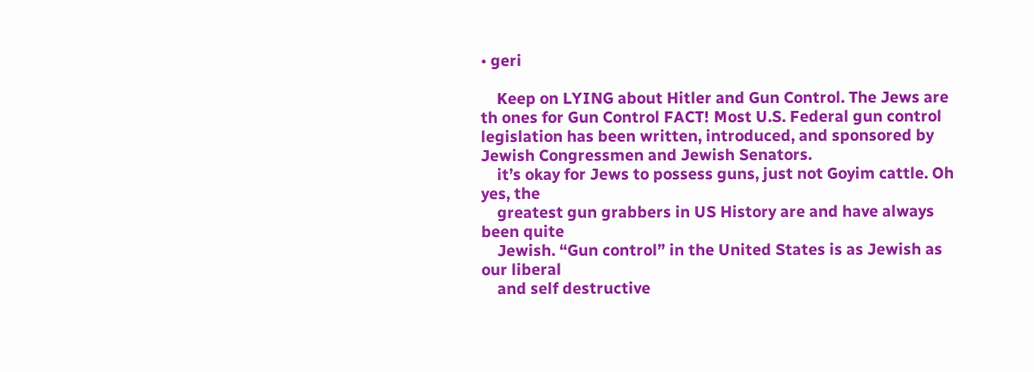• geri

    Keep on LYING about Hitler and Gun Control. The Jews are th ones for Gun Control FACT! Most U.S. Federal gun control legislation has been written, introduced, and sponsored by Jewish Congressmen and Jewish Senators.
    it’s okay for Jews to possess guns, just not Goyim cattle. Oh yes, the
    greatest gun grabbers in US History are and have always been quite
    Jewish. “Gun control” in the United States is as Jewish as our liberal
    and self destructive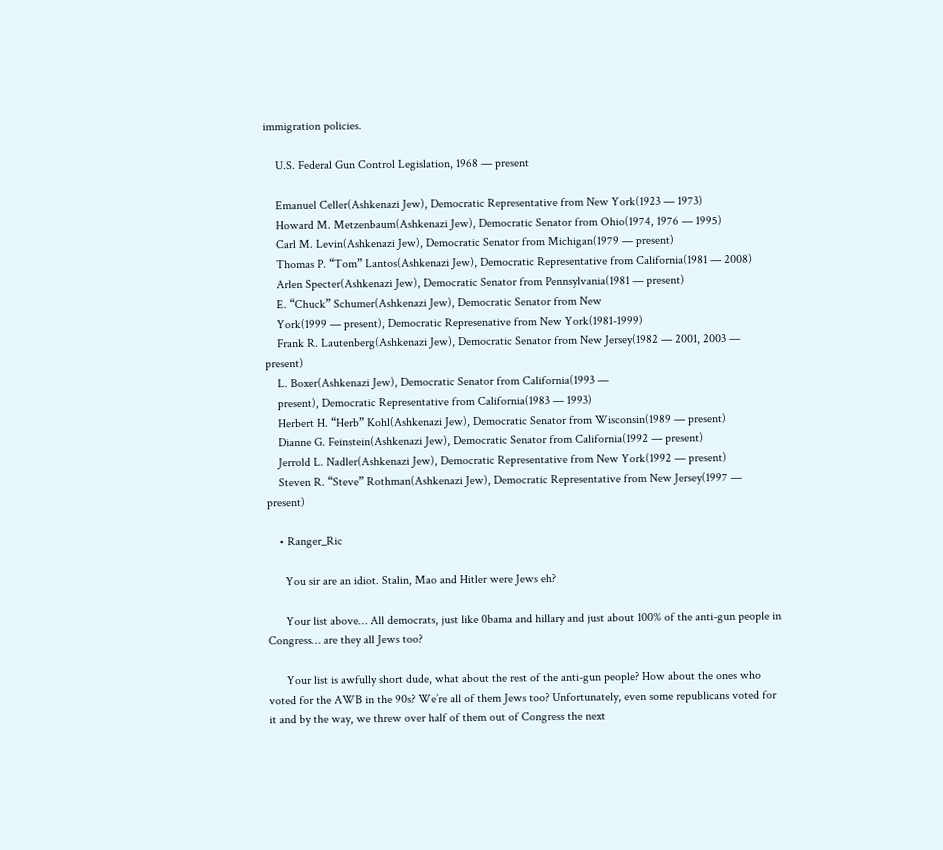immigration policies.

    U.S. Federal Gun Control Legislation, 1968 — present

    Emanuel Celler(Ashkenazi Jew), Democratic Representative from New York(1923 — 1973)
    Howard M. Metzenbaum(Ashkenazi Jew), Democratic Senator from Ohio(1974, 1976 — 1995)
    Carl M. Levin(Ashkenazi Jew), Democratic Senator from Michigan(1979 — present)
    Thomas P. “Tom” Lantos(Ashkenazi Jew), Democratic Representative from California(1981 — 2008)
    Arlen Specter(Ashkenazi Jew), Democratic Senator from Pennsylvania(1981 — present)
    E. “Chuck” Schumer(Ashkenazi Jew), Democratic Senator from New
    York(1999 — present), Democratic Represenative from New York(1981-1999)
    Frank R. Lautenberg(Ashkenazi Jew), Democratic Senator from New Jersey(1982 — 2001, 2003 — present)
    L. Boxer(Ashkenazi Jew), Democratic Senator from California(1993 —
    present), Democratic Representative from California(1983 — 1993)
    Herbert H. “Herb” Kohl(Ashkenazi Jew), Democratic Senator from Wisconsin(1989 — present)
    Dianne G. Feinstein(Ashkenazi Jew), Democratic Senator from California(1992 — present)
    Jerrold L. Nadler(Ashkenazi Jew), Democratic Representative from New York(1992 — present)
    Steven R. “Steve” Rothman(Ashkenazi Jew), Democratic Representative from New Jersey(1997 — present)

    • Ranger_Ric

      You sir are an idiot. Stalin, Mao and Hitler were Jews eh?

      Your list above… All democrats, just like 0bama and hillary and just about 100% of the anti-gun people in Congress… are they all Jews too?

      Your list is awfully short dude, what about the rest of the anti-gun people? How about the ones who voted for the AWB in the 90s? We’re all of them Jews too? Unfortunately, even some republicans voted for it and by the way, we threw over half of them out of Congress the next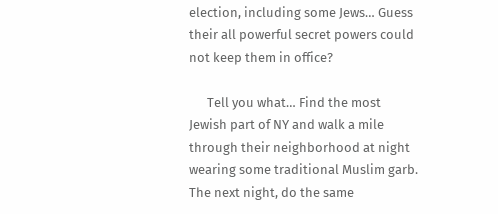election, including some Jews… Guess their all powerful secret powers could not keep them in office?

      Tell you what… Find the most Jewish part of NY and walk a mile through their neighborhood at night wearing some traditional Muslim garb. The next night, do the same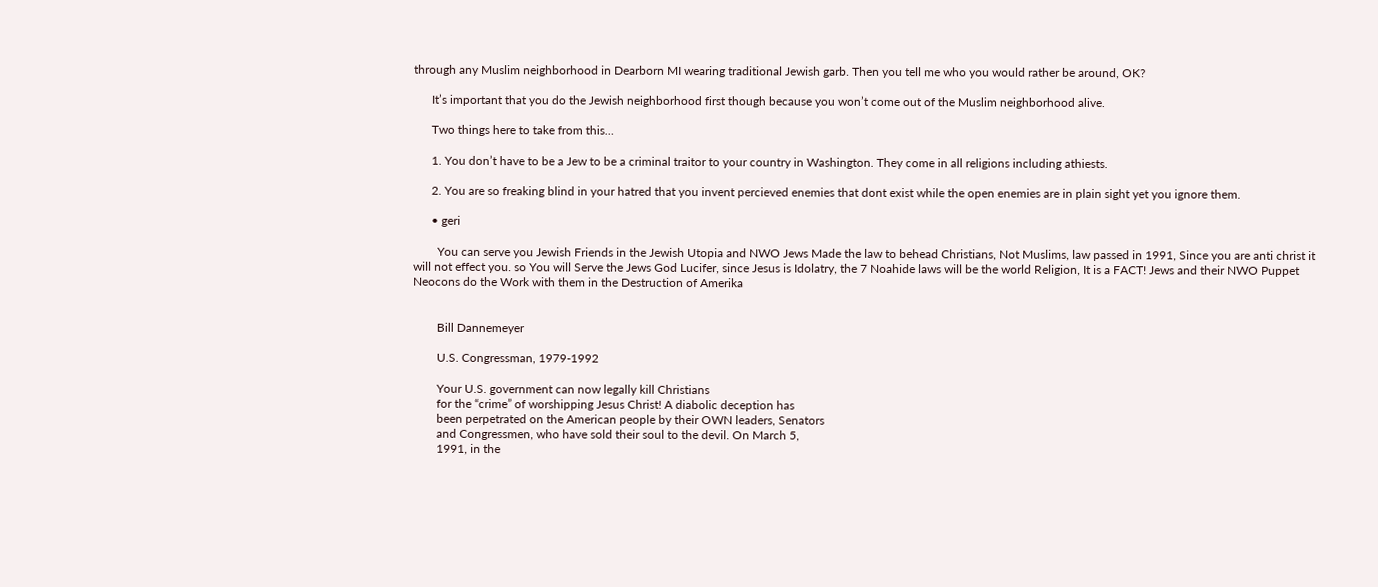through any Muslim neighborhood in Dearborn MI wearing traditional Jewish garb. Then you tell me who you would rather be around, OK?

      It’s important that you do the Jewish neighborhood first though because you won’t come out of the Muslim neighborhood alive.

      Two things here to take from this…

      1. You don’t have to be a Jew to be a criminal traitor to your country in Washington. They come in all religions including athiests.

      2. You are so freaking blind in your hatred that you invent percieved enemies that dont exist while the open enemies are in plain sight yet you ignore them.

      • geri

        You can serve you Jewish Friends in the Jewish Utopia and NWO Jews Made the law to behead Christians, Not Muslims, law passed in 1991, Since you are anti christ it will not effect you. so You will Serve the Jews God Lucifer, since Jesus is Idolatry, the 7 Noahide laws will be the world Religion, It is a FACT! Jews and their NWO Puppet Neocons do the Work with them in the Destruction of Amerika


        Bill Dannemeyer

        U.S. Congressman, 1979-1992

        Your U.S. government can now legally kill Christians
        for the “crime” of worshipping Jesus Christ! A diabolic deception has
        been perpetrated on the American people by their OWN leaders, Senators
        and Congressmen, who have sold their soul to the devil. On March 5,
        1991, in the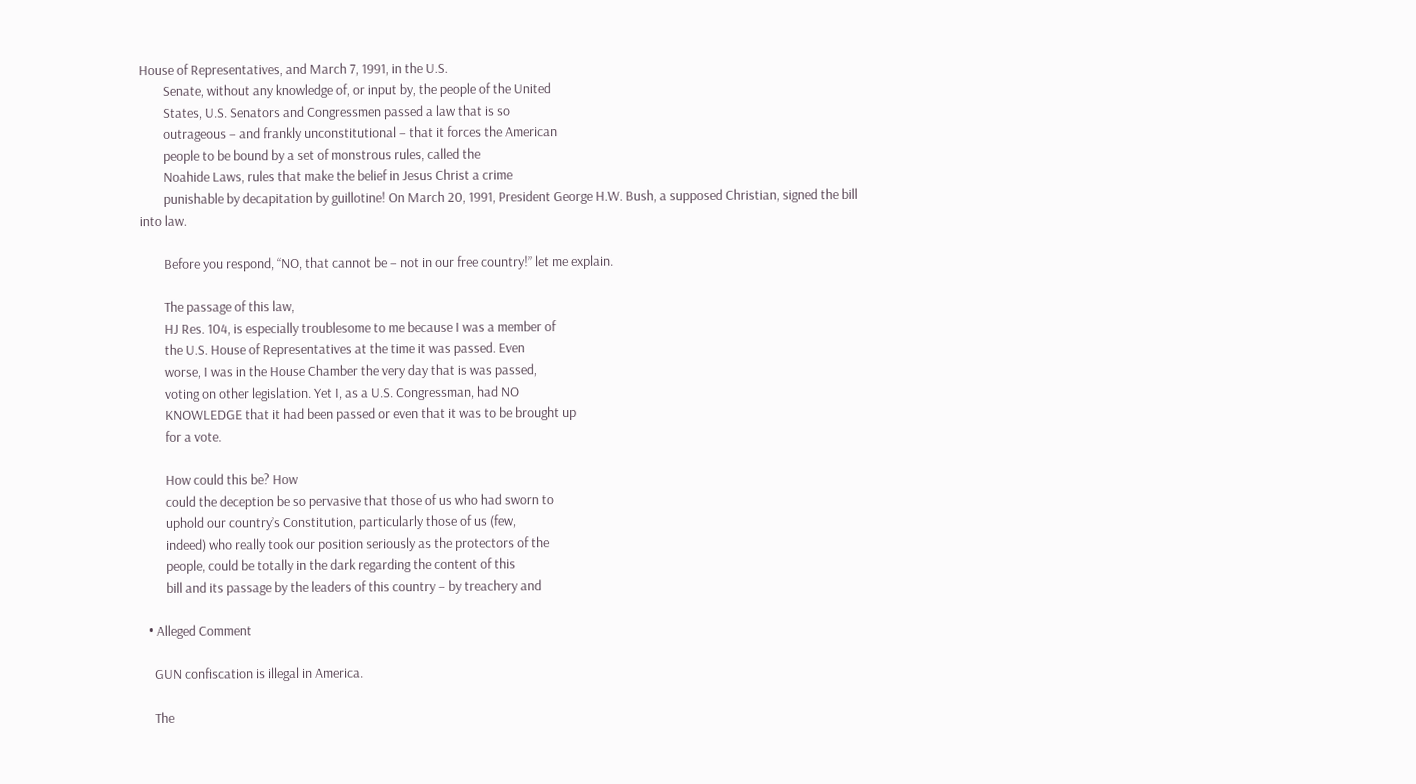House of Representatives, and March 7, 1991, in the U.S.
        Senate, without any knowledge of, or input by, the people of the United
        States, U.S. Senators and Congressmen passed a law that is so
        outrageous – and frankly unconstitutional – that it forces the American
        people to be bound by a set of monstrous rules, called the
        Noahide Laws, rules that make the belief in Jesus Christ a crime
        punishable by decapitation by guillotine! On March 20, 1991, President George H.W. Bush, a supposed Christian, signed the bill into law.

        Before you respond, “NO, that cannot be – not in our free country!” let me explain.

        The passage of this law,
        HJ Res. 104, is especially troublesome to me because I was a member of
        the U.S. House of Representatives at the time it was passed. Even
        worse, I was in the House Chamber the very day that is was passed,
        voting on other legislation. Yet I, as a U.S. Congressman, had NO
        KNOWLEDGE that it had been passed or even that it was to be brought up
        for a vote.

        How could this be? How
        could the deception be so pervasive that those of us who had sworn to
        uphold our country’s Constitution, particularly those of us (few,
        indeed) who really took our position seriously as the protectors of the
        people, could be totally in the dark regarding the content of this
        bill and its passage by the leaders of this country – by treachery and

  • Alleged Comment

    GUN confiscation is illegal in America.

    The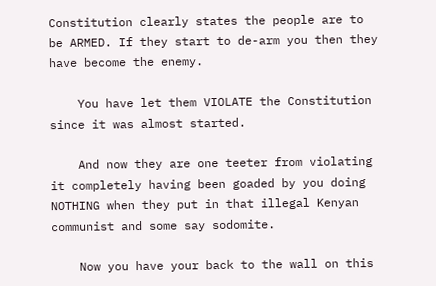Constitution clearly states the people are to be ARMED. If they start to de-arm you then they have become the enemy.

    You have let them VIOLATE the Constitution since it was almost started.

    And now they are one teeter from violating it completely having been goaded by you doing NOTHING when they put in that illegal Kenyan communist and some say sodomite.

    Now you have your back to the wall on this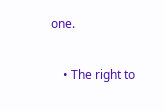one.

    • The right to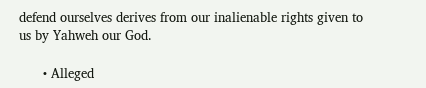defend ourselves derives from our inalienable rights given to us by Yahweh our God.

      • Alleged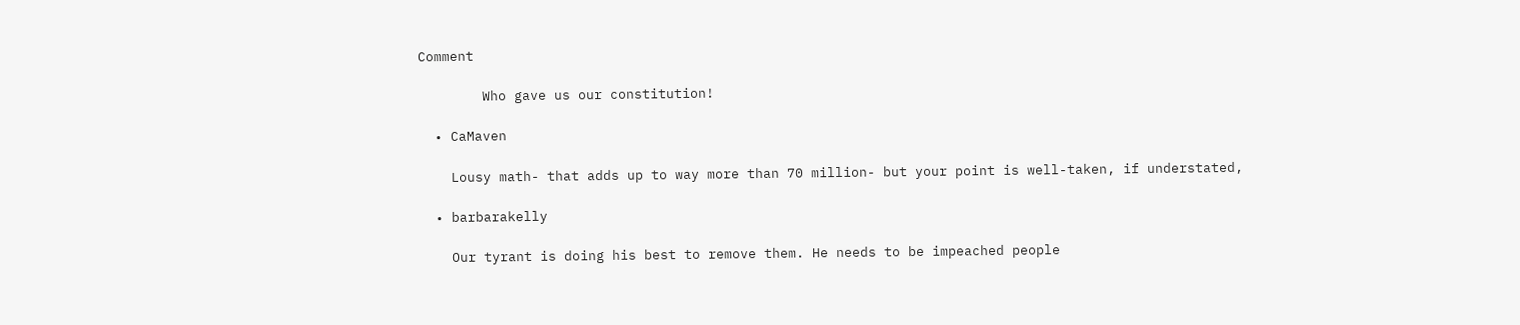Comment

        Who gave us our constitution!

  • CaMaven

    Lousy math- that adds up to way more than 70 million- but your point is well-taken, if understated,

  • barbarakelly

    Our tyrant is doing his best to remove them. He needs to be impeached people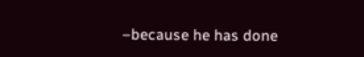–because he has done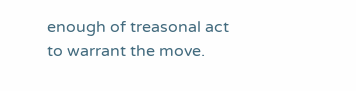enough of treasonal act to warrant the move.